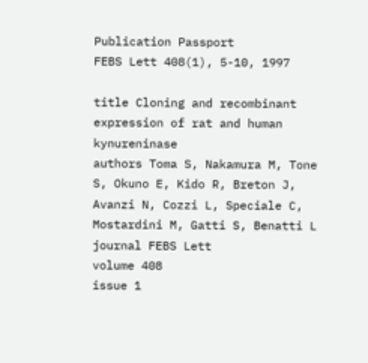Publication Passport
FEBS Lett 408(1), 5-10, 1997

title Cloning and recombinant expression of rat and human kynureninase
authors Toma S, Nakamura M, Tone S, Okuno E, Kido R, Breton J, Avanzi N, Cozzi L, Speciale C, Mostardini M, Gatti S, Benatti L
journal FEBS Lett
volume 408
issue 1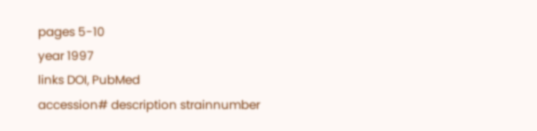pages 5-10
year 1997
links DOI, PubMed
accession# description strainnumber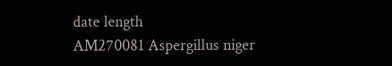date length
AM270081 Aspergillus niger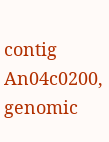contig An04c0200, genomic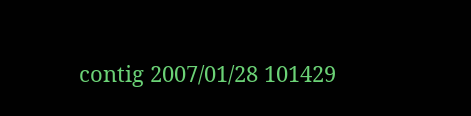contig 2007/01/28 101429